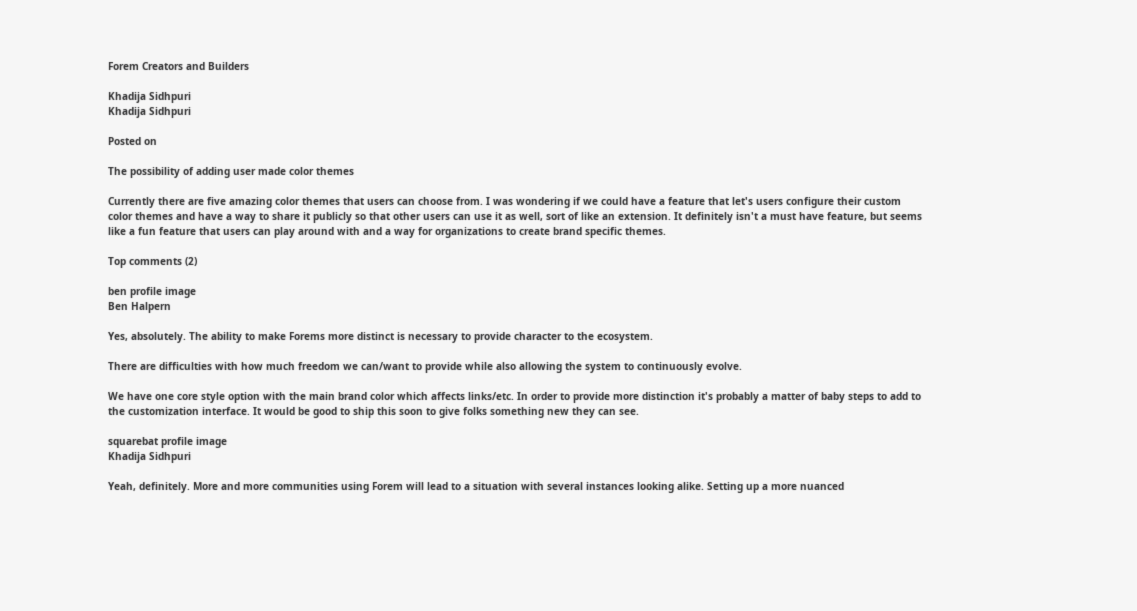Forem Creators and Builders

Khadija Sidhpuri
Khadija Sidhpuri

Posted on

The possibility of adding user made color themes

Currently there are five amazing color themes that users can choose from. I was wondering if we could have a feature that let's users configure their custom color themes and have a way to share it publicly so that other users can use it as well, sort of like an extension. It definitely isn't a must have feature, but seems like a fun feature that users can play around with and a way for organizations to create brand specific themes.

Top comments (2)

ben profile image
Ben Halpern

Yes, absolutely. The ability to make Forems more distinct is necessary to provide character to the ecosystem.

There are difficulties with how much freedom we can/want to provide while also allowing the system to continuously evolve.

We have one core style option with the main brand color which affects links/etc. In order to provide more distinction it's probably a matter of baby steps to add to the customization interface. It would be good to ship this soon to give folks something new they can see.

squarebat profile image
Khadija Sidhpuri

Yeah, definitely. More and more communities using Forem will lead to a situation with several instances looking alike. Setting up a more nuanced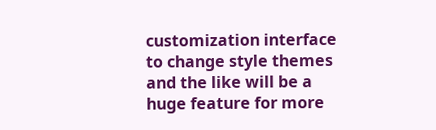customization interface to change style themes and the like will be a huge feature for more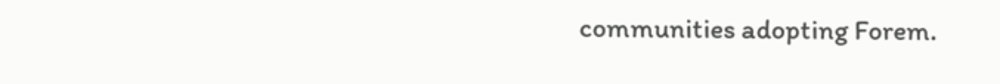communities adopting Forem.